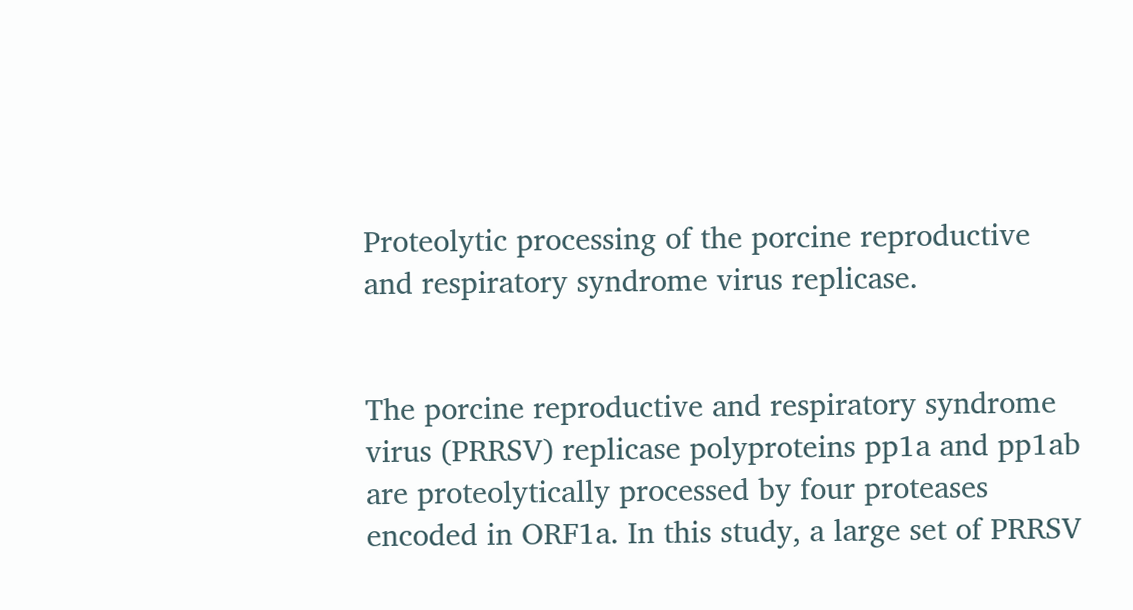Proteolytic processing of the porcine reproductive and respiratory syndrome virus replicase.


The porcine reproductive and respiratory syndrome virus (PRRSV) replicase polyproteins pp1a and pp1ab are proteolytically processed by four proteases encoded in ORF1a. In this study, a large set of PRRSV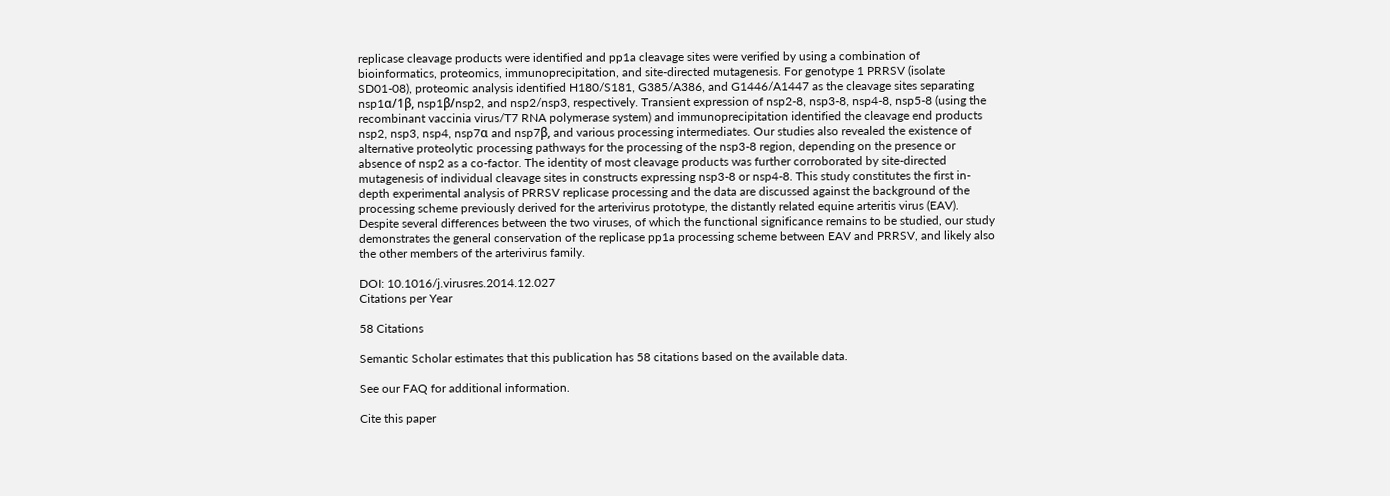replicase cleavage products were identified and pp1a cleavage sites were verified by using a combination of bioinformatics, proteomics, immunoprecipitation, and site-directed mutagenesis. For genotype 1 PRRSV (isolate SD01-08), proteomic analysis identified H180/S181, G385/A386, and G1446/A1447 as the cleavage sites separating nsp1α/1β, nsp1β/nsp2, and nsp2/nsp3, respectively. Transient expression of nsp2-8, nsp3-8, nsp4-8, nsp5-8 (using the recombinant vaccinia virus/T7 RNA polymerase system) and immunoprecipitation identified the cleavage end products nsp2, nsp3, nsp4, nsp7α and nsp7β, and various processing intermediates. Our studies also revealed the existence of alternative proteolytic processing pathways for the processing of the nsp3-8 region, depending on the presence or absence of nsp2 as a co-factor. The identity of most cleavage products was further corroborated by site-directed mutagenesis of individual cleavage sites in constructs expressing nsp3-8 or nsp4-8. This study constitutes the first in-depth experimental analysis of PRRSV replicase processing and the data are discussed against the background of the processing scheme previously derived for the arterivirus prototype, the distantly related equine arteritis virus (EAV). Despite several differences between the two viruses, of which the functional significance remains to be studied, our study demonstrates the general conservation of the replicase pp1a processing scheme between EAV and PRRSV, and likely also the other members of the arterivirus family.

DOI: 10.1016/j.virusres.2014.12.027
Citations per Year

58 Citations

Semantic Scholar estimates that this publication has 58 citations based on the available data.

See our FAQ for additional information.

Cite this paper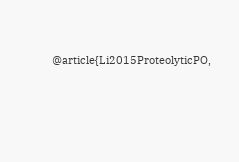@article{Li2015ProteolyticPO,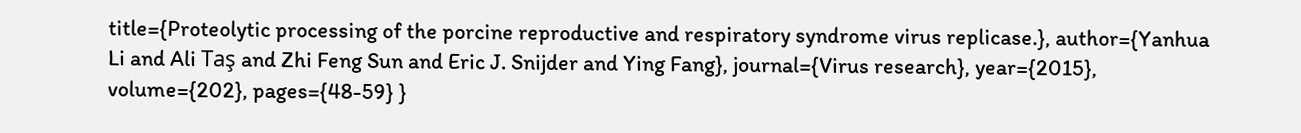title={Proteolytic processing of the porcine reproductive and respiratory syndrome virus replicase.}, author={Yanhua Li and Ali Taş and Zhi Feng Sun and Eric J. Snijder and Ying Fang}, journal={Virus research}, year={2015}, volume={202}, pages={48-59} }